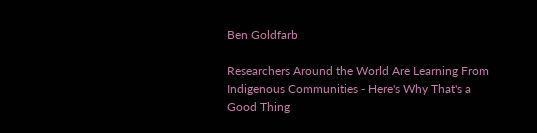Ben Goldfarb

Researchers Around the World Are Learning From Indigenous Communities - Here's Why That's a Good Thing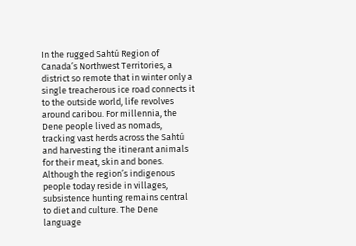In the rugged Sahtú Region of Canada’s Northwest Territories, a district so remote that in winter only a single treacherous ice road connects it to the outside world, life revolves around caribou. For millennia, the Dene people lived as nomads, tracking vast herds across the Sahtú and harvesting the itinerant animals for their meat, skin and bones. Although the region’s indigenous people today reside in villages, subsistence hunting remains central to diet and culture. The Dene language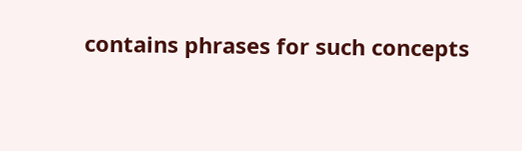contains phrases for such concepts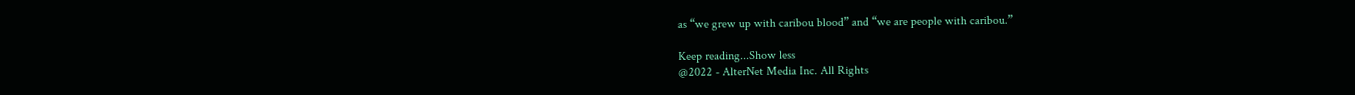as “we grew up with caribou blood” and “we are people with caribou.”

Keep reading...Show less
@2022 - AlterNet Media Inc. All Rights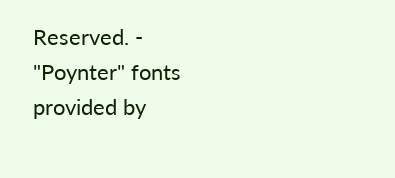Reserved. - "Poynter" fonts provided by